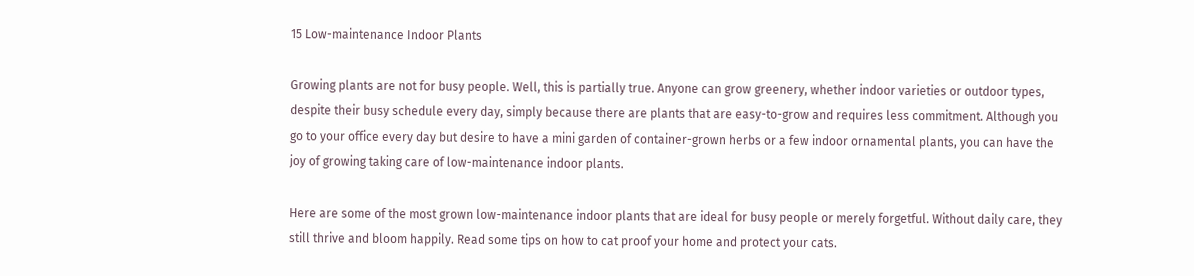15 Low-maintenance Indoor Plants

Growing plants are not for busy people. Well, this is partially true. Anyone can grow greenery, whether indoor varieties or outdoor types, despite their busy schedule every day, simply because there are plants that are easy-to-grow and requires less commitment. Although you go to your office every day but desire to have a mini garden of container-grown herbs or a few indoor ornamental plants, you can have the joy of growing taking care of low-maintenance indoor plants.

Here are some of the most grown low-maintenance indoor plants that are ideal for busy people or merely forgetful. Without daily care, they still thrive and bloom happily. Read some tips on how to cat proof your home and protect your cats.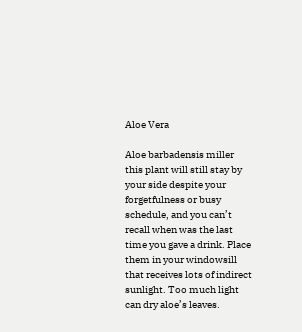Aloe Vera

Aloe barbadensis miller this plant will still stay by your side despite your forgetfulness or busy schedule, and you can’t recall when was the last time you gave a drink. Place them in your windowsill that receives lots of indirect sunlight. Too much light can dry aloe’s leaves.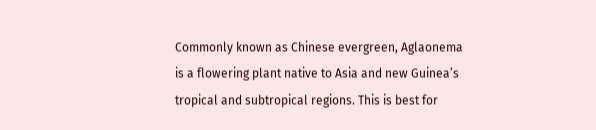Commonly known as Chinese evergreen, Aglaonema is a flowering plant native to Asia and new Guinea’s tropical and subtropical regions. This is best for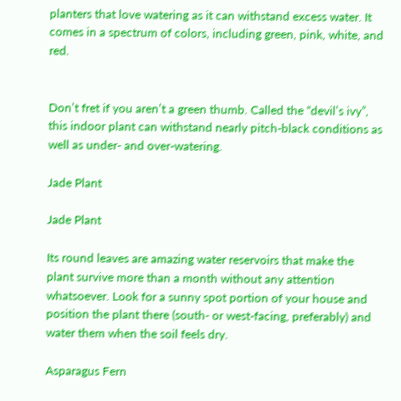planters that love watering as it can withstand excess water. It comes in a spectrum of colors, including green, pink, white, and red.


Don’t fret if you aren’t a green thumb. Called the “devil’s ivy”, this indoor plant can withstand nearly pitch-black conditions as well as under- and over-watering.

Jade Plant

Jade Plant

Its round leaves are amazing water reservoirs that make the plant survive more than a month without any attention whatsoever. Look for a sunny spot portion of your house and position the plant there (south- or west-facing, preferably) and water them when the soil feels dry.

Asparagus Fern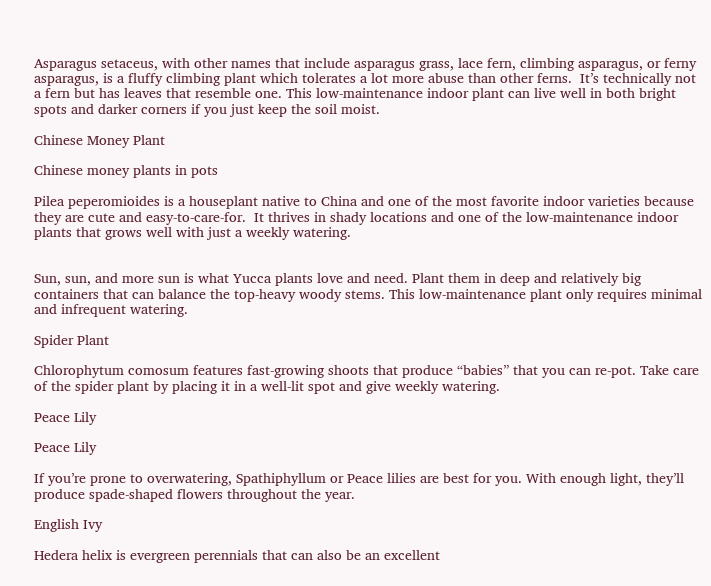Asparagus setaceus, with other names that include asparagus grass, lace fern, climbing asparagus, or ferny asparagus, is a fluffy climbing plant which tolerates a lot more abuse than other ferns.  It’s technically not a fern but has leaves that resemble one. This low-maintenance indoor plant can live well in both bright spots and darker corners if you just keep the soil moist.

Chinese Money Plant

Chinese money plants in pots

Pilea peperomioides is a houseplant native to China and one of the most favorite indoor varieties because they are cute and easy-to-care-for.  It thrives in shady locations and one of the low-maintenance indoor plants that grows well with just a weekly watering.


Sun, sun, and more sun is what Yucca plants love and need. Plant them in deep and relatively big containers that can balance the top-heavy woody stems. This low-maintenance plant only requires minimal and infrequent watering.

Spider Plant

Chlorophytum comosum features fast-growing shoots that produce “babies” that you can re-pot. Take care of the spider plant by placing it in a well-lit spot and give weekly watering.

Peace Lily

Peace Lily

If you’re prone to overwatering, Spathiphyllum or Peace lilies are best for you. With enough light, they’ll produce spade-shaped flowers throughout the year.

English Ivy

Hedera helix is evergreen perennials that can also be an excellent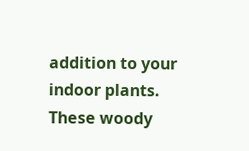addition to your indoor plants. These woody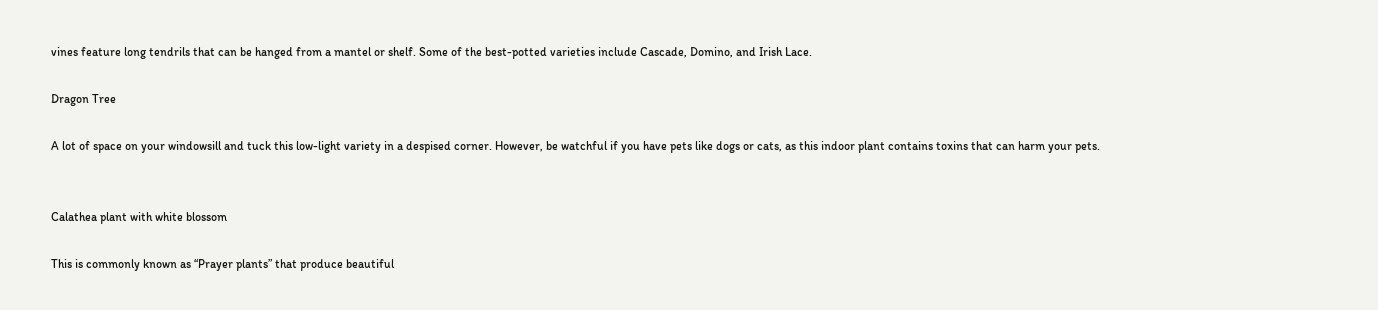vines feature long tendrils that can be hanged from a mantel or shelf. Some of the best-potted varieties include Cascade, Domino, and Irish Lace.

Dragon Tree

A lot of space on your windowsill and tuck this low-light variety in a despised corner. However, be watchful if you have pets like dogs or cats, as this indoor plant contains toxins that can harm your pets.


Calathea plant with white blossom

This is commonly known as “Prayer plants” that produce beautiful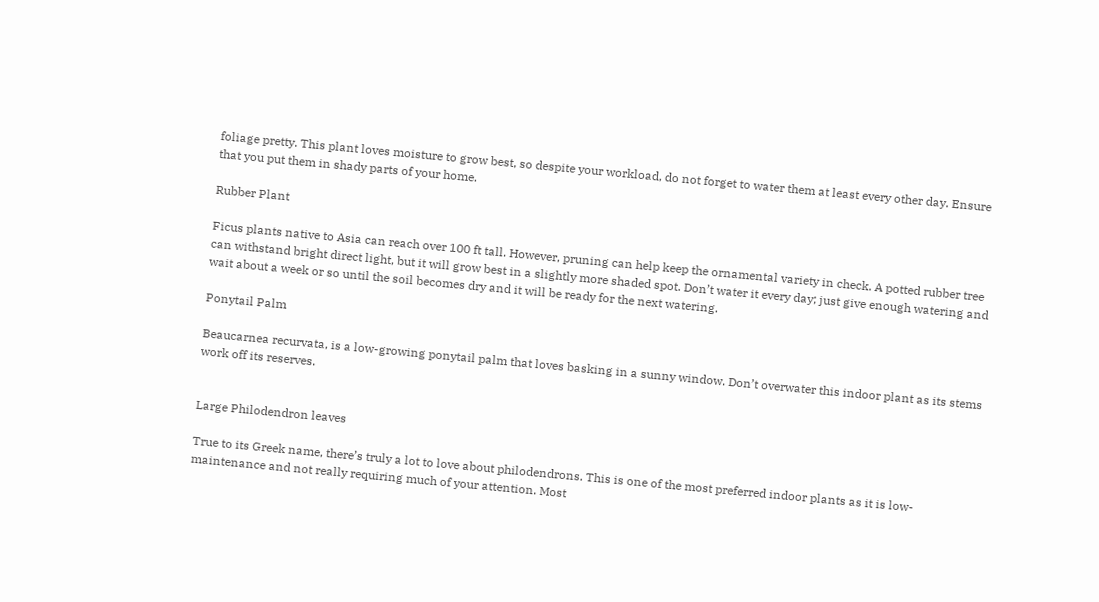foliage pretty. This plant loves moisture to grow best, so despite your workload, do not forget to water them at least every other day. Ensure that you put them in shady parts of your home.

Rubber Plant

Ficus plants native to Asia can reach over 100 ft tall. However, pruning can help keep the ornamental variety in check. A potted rubber tree can withstand bright direct light, but it will grow best in a slightly more shaded spot. Don’t water it every day; just give enough watering and wait about a week or so until the soil becomes dry and it will be ready for the next watering.

Ponytail Palm

Beaucarnea recurvata, is a low-growing ponytail palm that loves basking in a sunny window. Don’t overwater this indoor plant as its stems work off its reserves.


Large Philodendron leaves

True to its Greek name, there’s truly a lot to love about philodendrons. This is one of the most preferred indoor plants as it is low-maintenance and not really requiring much of your attention. Most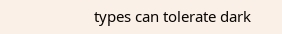types can tolerate dark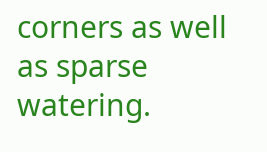corners as well as sparse watering.